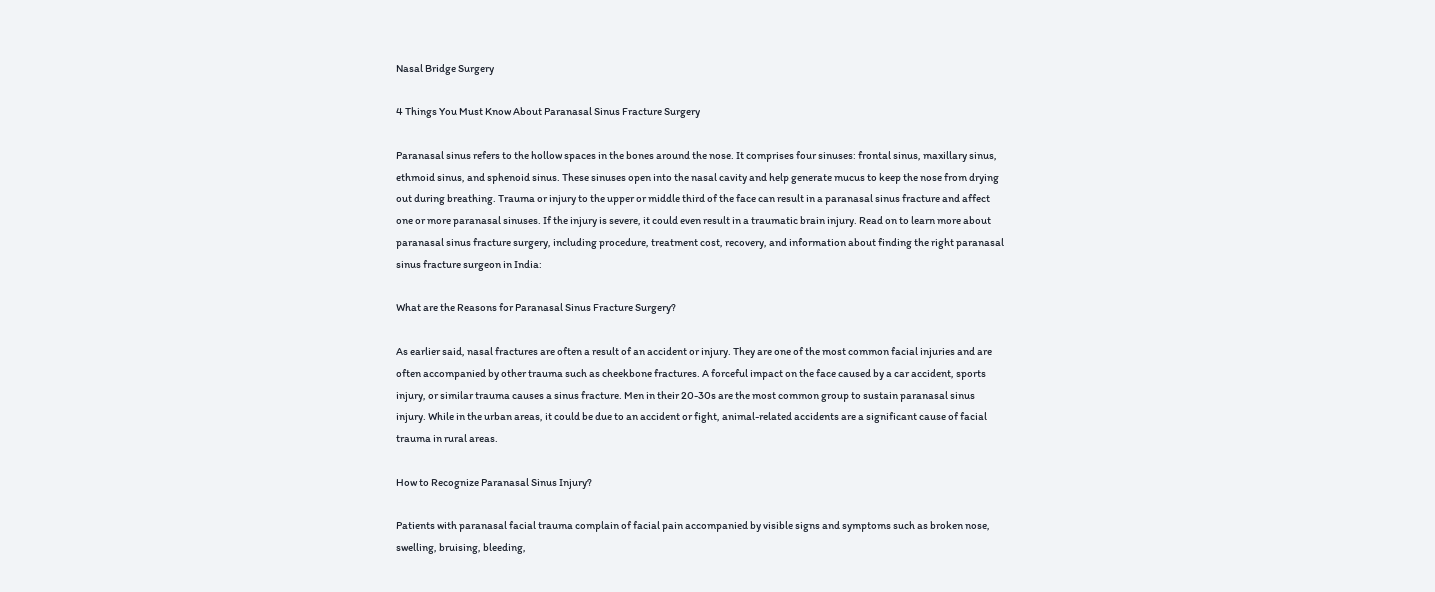Nasal Bridge Surgery

4 Things You Must Know About Paranasal Sinus Fracture Surgery

Paranasal sinus refers to the hollow spaces in the bones around the nose. It comprises four sinuses: frontal sinus, maxillary sinus, ethmoid sinus, and sphenoid sinus. These sinuses open into the nasal cavity and help generate mucus to keep the nose from drying out during breathing. Trauma or injury to the upper or middle third of the face can result in a paranasal sinus fracture and affect one or more paranasal sinuses. If the injury is severe, it could even result in a traumatic brain injury. Read on to learn more about paranasal sinus fracture surgery, including procedure, treatment cost, recovery, and information about finding the right paranasal sinus fracture surgeon in India:

What are the Reasons for Paranasal Sinus Fracture Surgery?

As earlier said, nasal fractures are often a result of an accident or injury. They are one of the most common facial injuries and are often accompanied by other trauma such as cheekbone fractures. A forceful impact on the face caused by a car accident, sports injury, or similar trauma causes a sinus fracture. Men in their 20-30s are the most common group to sustain paranasal sinus injury. While in the urban areas, it could be due to an accident or fight, animal-related accidents are a significant cause of facial trauma in rural areas.

How to Recognize Paranasal Sinus Injury?

Patients with paranasal facial trauma complain of facial pain accompanied by visible signs and symptoms such as broken nose, swelling, bruising, bleeding,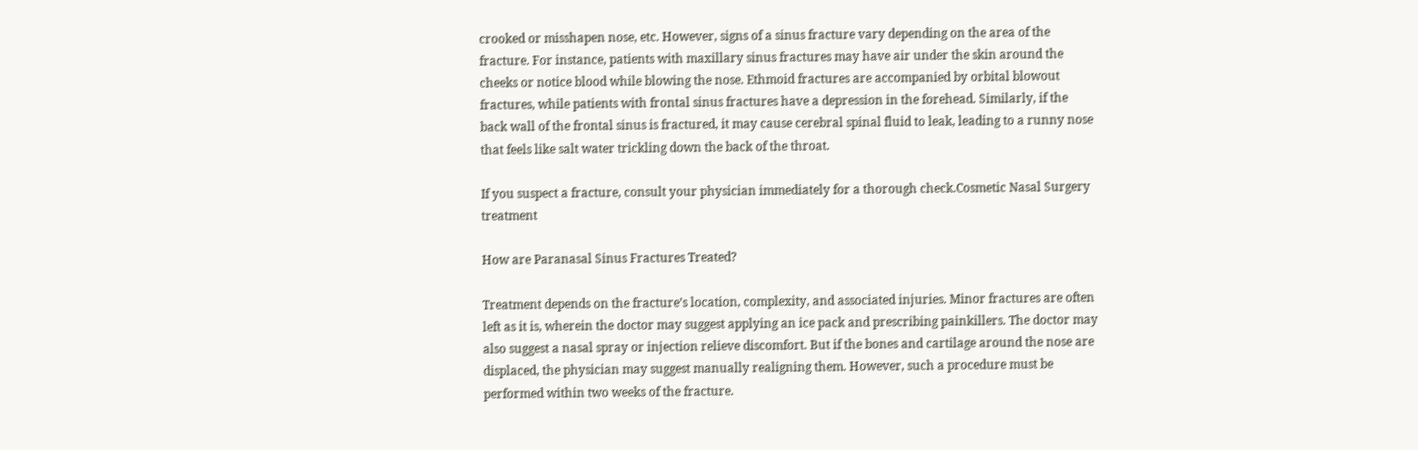crooked or misshapen nose, etc. However, signs of a sinus fracture vary depending on the area of the fracture. For instance, patients with maxillary sinus fractures may have air under the skin around the cheeks or notice blood while blowing the nose. Ethmoid fractures are accompanied by orbital blowout fractures, while patients with frontal sinus fractures have a depression in the forehead. Similarly, if the back wall of the frontal sinus is fractured, it may cause cerebral spinal fluid to leak, leading to a runny nose that feels like salt water trickling down the back of the throat.

If you suspect a fracture, consult your physician immediately for a thorough check.Cosmetic Nasal Surgery treatment

How are Paranasal Sinus Fractures Treated?

Treatment depends on the fracture’s location, complexity, and associated injuries. Minor fractures are often left as it is, wherein the doctor may suggest applying an ice pack and prescribing painkillers. The doctor may also suggest a nasal spray or injection relieve discomfort. But if the bones and cartilage around the nose are displaced, the physician may suggest manually realigning them. However, such a procedure must be performed within two weeks of the fracture.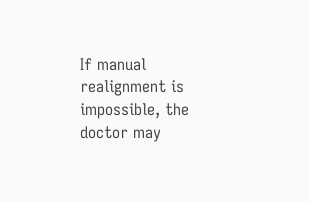If manual realignment is impossible, the doctor may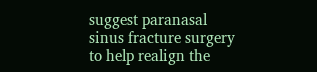suggest paranasal sinus fracture surgery to help realign the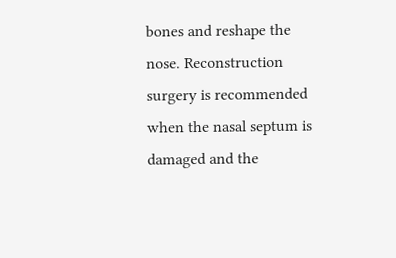bones and reshape the nose. Reconstruction surgery is recommended when the nasal septum is damaged and the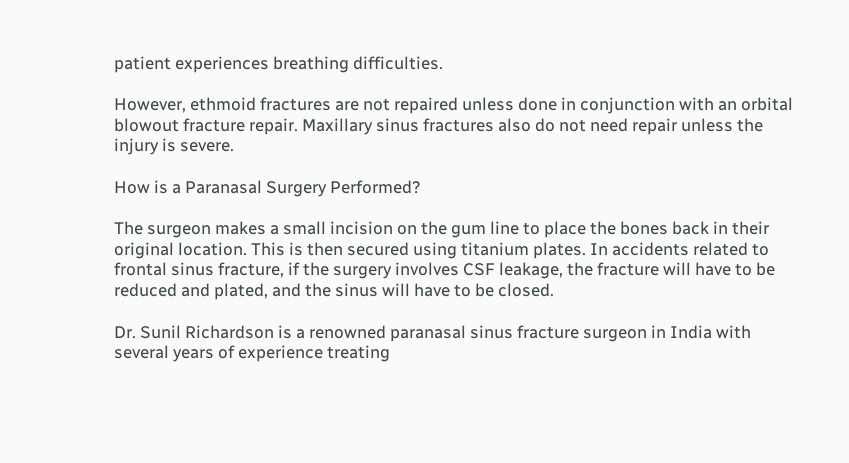patient experiences breathing difficulties.

However, ethmoid fractures are not repaired unless done in conjunction with an orbital blowout fracture repair. Maxillary sinus fractures also do not need repair unless the injury is severe.

How is a Paranasal Surgery Performed?

The surgeon makes a small incision on the gum line to place the bones back in their original location. This is then secured using titanium plates. In accidents related to frontal sinus fracture, if the surgery involves CSF leakage, the fracture will have to be reduced and plated, and the sinus will have to be closed.

Dr. Sunil Richardson is a renowned paranasal sinus fracture surgeon in India with several years of experience treating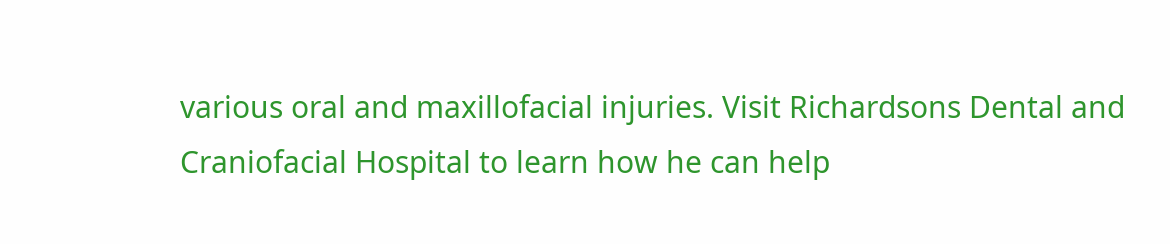various oral and maxillofacial injuries. Visit Richardsons Dental and Craniofacial Hospital to learn how he can help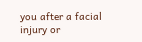you after a facial injury or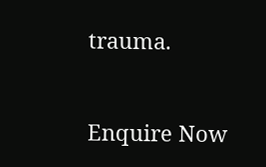trauma.


Enquire Now